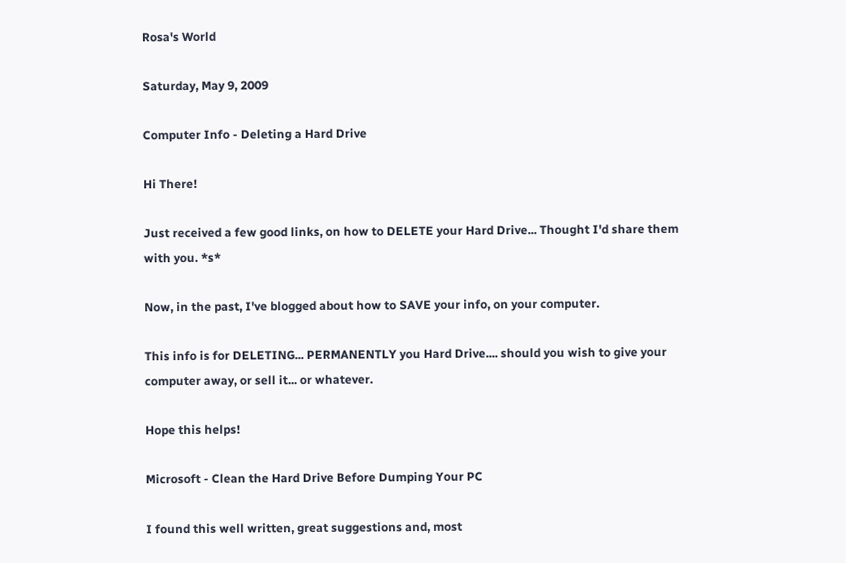Rosa's World

Saturday, May 9, 2009

Computer Info - Deleting a Hard Drive

Hi There!

Just received a few good links, on how to DELETE your Hard Drive... Thought I'd share them with you. *s*

Now, in the past, I've blogged about how to SAVE your info, on your computer.

This info is for DELETING... PERMANENTLY you Hard Drive.... should you wish to give your computer away, or sell it... or whatever.

Hope this helps!

Microsoft - Clean the Hard Drive Before Dumping Your PC

I found this well written, great suggestions and, most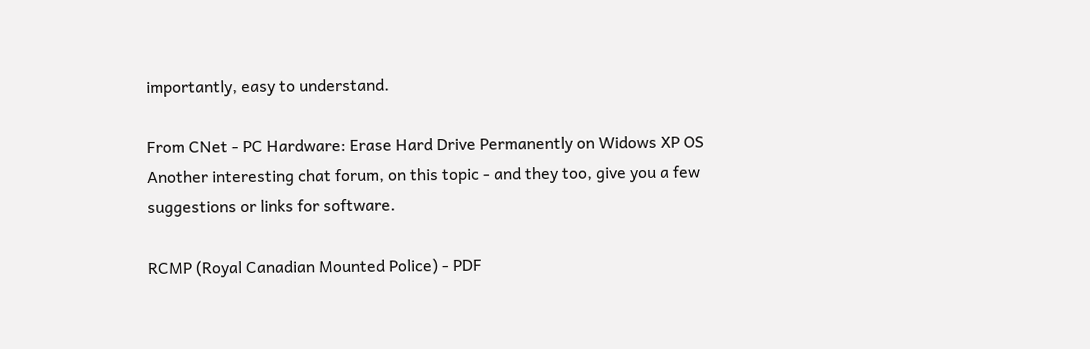importantly, easy to understand.

From CNet - PC Hardware: Erase Hard Drive Permanently on Widows XP OS
Another interesting chat forum, on this topic - and they too, give you a few suggestions or links for software.

RCMP (Royal Canadian Mounted Police) - PDF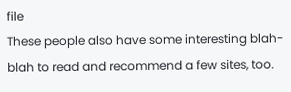file
These people also have some interesting blah-blah to read and recommend a few sites, too.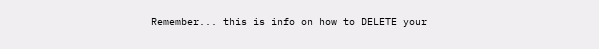Remember... this is info on how to DELETE your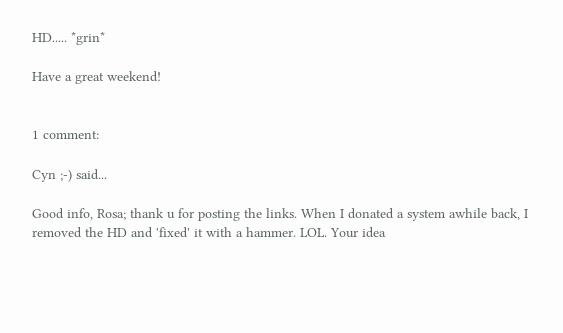HD..... *grin*

Have a great weekend!


1 comment:

Cyn ;-) said...

Good info, Rosa; thank u for posting the links. When I donated a system awhile back, I removed the HD and 'fixed' it with a hammer. LOL. Your idea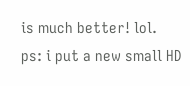is much better! lol.
ps: i put a new small HD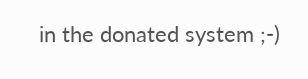in the donated system ;-)